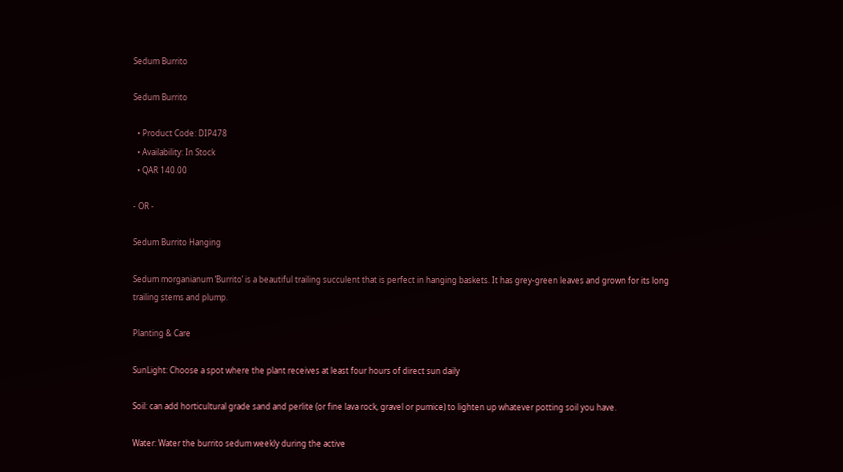Sedum Burrito

Sedum Burrito

  • Product Code: DIP478
  • Availability: In Stock
  • QAR 140.00

- OR -

Sedum Burrito Hanging

Sedum morganianum ‘Burrito’ is a beautiful trailing succulent that is perfect in hanging baskets. It has grey-green leaves and grown for its long trailing stems and plump.

Planting & Care

SunLight: Choose a spot where the plant receives at least four hours of direct sun daily

Soil: can add horticultural grade sand and perlite (or fine lava rock, gravel or pumice) to lighten up whatever potting soil you have.

Water: Water the burrito sedum weekly during the active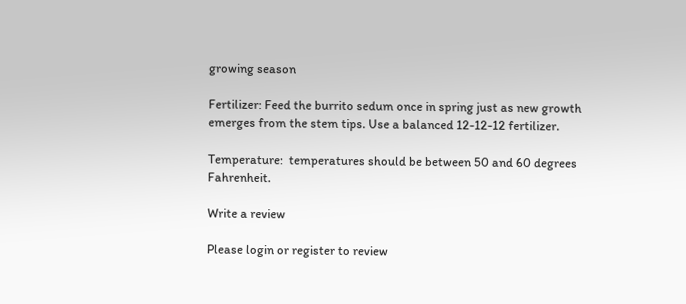growing season

Fertilizer: Feed the burrito sedum once in spring just as new growth emerges from the stem tips. Use a balanced 12-12-12 fertilizer.

Temperature:  temperatures should be between 50 and 60 degrees Fahrenheit.

Write a review

Please login or register to review